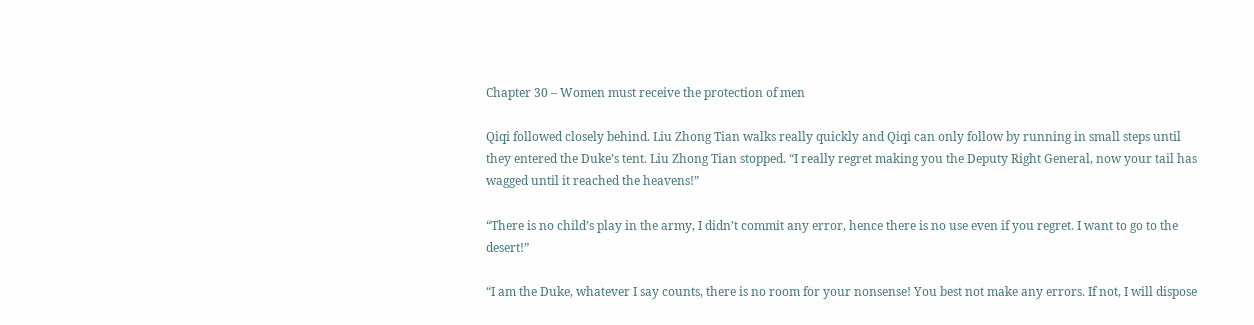Chapter 30 – Women must receive the protection of men

Qiqi followed closely behind. Liu Zhong Tian walks really quickly and Qiqi can only follow by running in small steps until they entered the Duke’s tent. Liu Zhong Tian stopped. “I really regret making you the Deputy Right General, now your tail has wagged until it reached the heavens!”

“There is no child’s play in the army, I didn’t commit any error, hence there is no use even if you regret. I want to go to the desert!”

“I am the Duke, whatever I say counts, there is no room for your nonsense! You best not make any errors. If not, I will dispose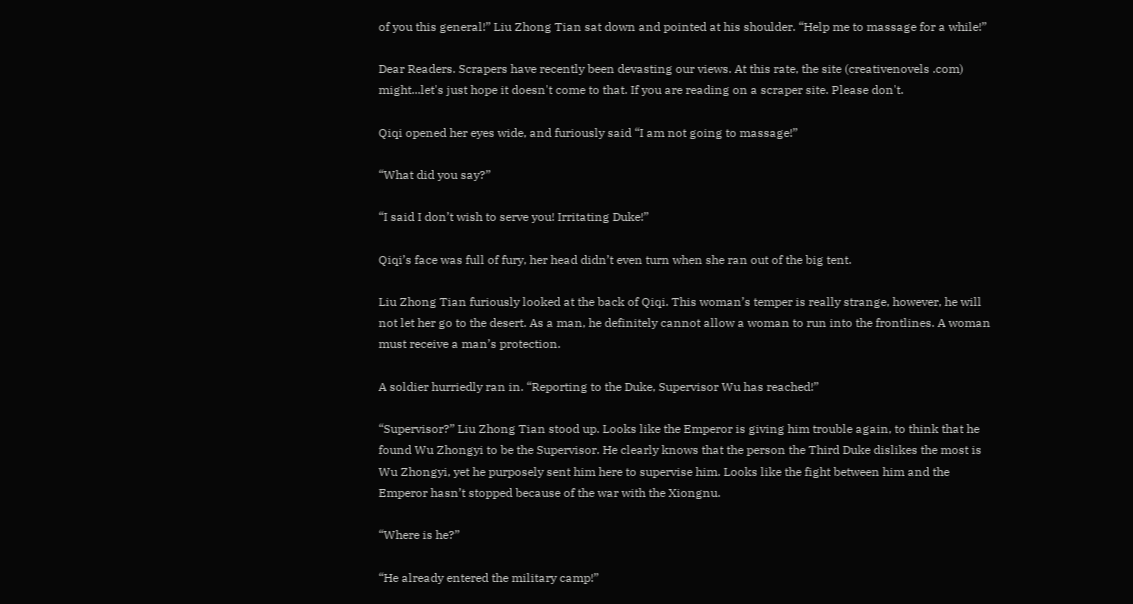of you this general!” Liu Zhong Tian sat down and pointed at his shoulder. “Help me to massage for a while!”

Dear Readers. Scrapers have recently been devasting our views. At this rate, the site (creativenovels .com) might...let's just hope it doesn't come to that. If you are reading on a scraper site. Please don't.

Qiqi opened her eyes wide, and furiously said “I am not going to massage!”

“What did you say?”

“I said I don’t wish to serve you! Irritating Duke!”

Qiqi’s face was full of fury, her head didn’t even turn when she ran out of the big tent.

Liu Zhong Tian furiously looked at the back of Qiqi. This woman’s temper is really strange, however, he will not let her go to the desert. As a man, he definitely cannot allow a woman to run into the frontlines. A woman must receive a man’s protection.

A soldier hurriedly ran in. “Reporting to the Duke, Supervisor Wu has reached!”

“Supervisor?” Liu Zhong Tian stood up. Looks like the Emperor is giving him trouble again, to think that he found Wu Zhongyi to be the Supervisor. He clearly knows that the person the Third Duke dislikes the most is Wu Zhongyi, yet he purposely sent him here to supervise him. Looks like the fight between him and the Emperor hasn’t stopped because of the war with the Xiongnu.

“Where is he?”

“He already entered the military camp!”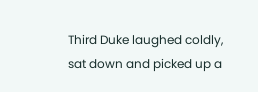Third Duke laughed coldly, sat down and picked up a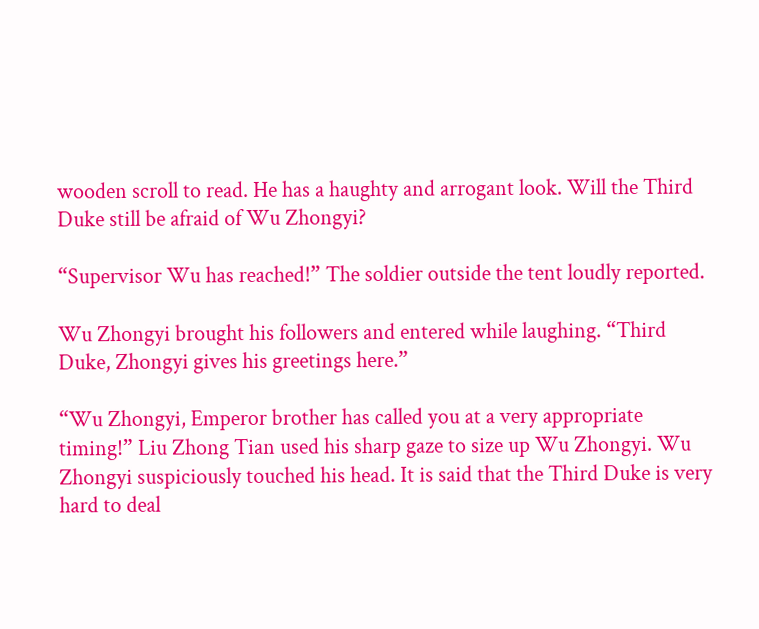wooden scroll to read. He has a haughty and arrogant look. Will the Third Duke still be afraid of Wu Zhongyi?

“Supervisor Wu has reached!” The soldier outside the tent loudly reported.

Wu Zhongyi brought his followers and entered while laughing. “Third Duke, Zhongyi gives his greetings here.”

“Wu Zhongyi, Emperor brother has called you at a very appropriate timing!” Liu Zhong Tian used his sharp gaze to size up Wu Zhongyi. Wu Zhongyi suspiciously touched his head. It is said that the Third Duke is very hard to deal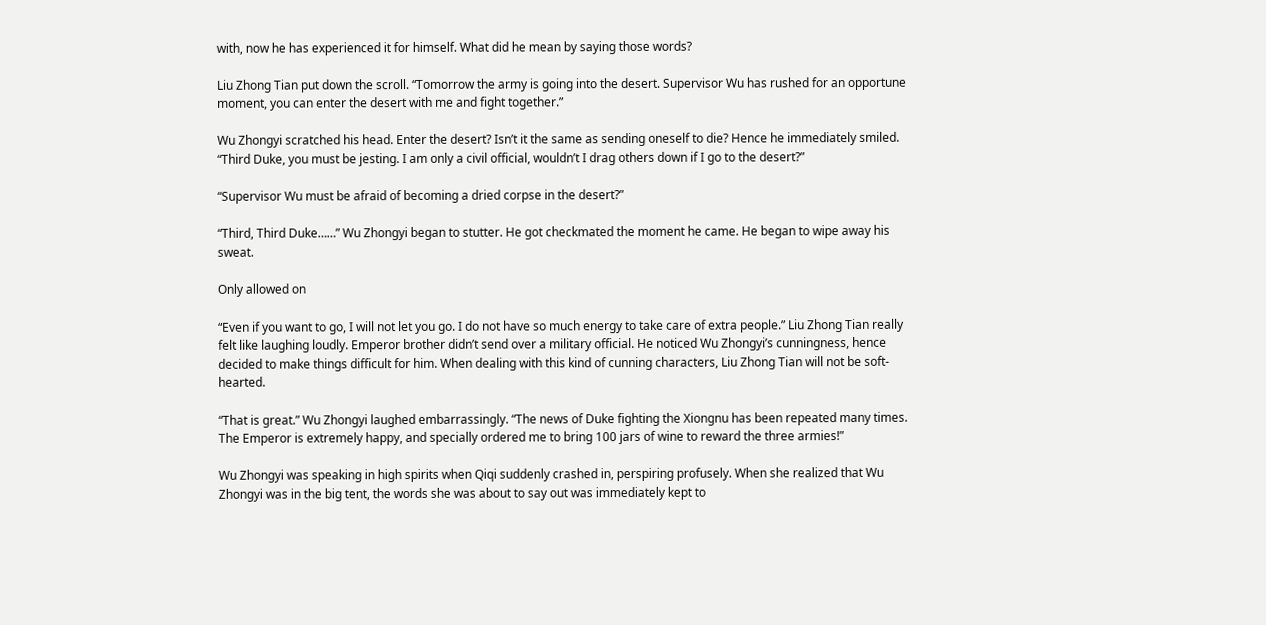with, now he has experienced it for himself. What did he mean by saying those words?

Liu Zhong Tian put down the scroll. “Tomorrow the army is going into the desert. Supervisor Wu has rushed for an opportune moment, you can enter the desert with me and fight together.”

Wu Zhongyi scratched his head. Enter the desert? Isn’t it the same as sending oneself to die? Hence he immediately smiled. “Third Duke, you must be jesting. I am only a civil official, wouldn’t I drag others down if I go to the desert?”

“Supervisor Wu must be afraid of becoming a dried corpse in the desert?”

“Third, Third Duke……” Wu Zhongyi began to stutter. He got checkmated the moment he came. He began to wipe away his sweat.

Only allowed on

“Even if you want to go, I will not let you go. I do not have so much energy to take care of extra people.” Liu Zhong Tian really felt like laughing loudly. Emperor brother didn’t send over a military official. He noticed Wu Zhongyi’s cunningness, hence decided to make things difficult for him. When dealing with this kind of cunning characters, Liu Zhong Tian will not be soft-hearted.

“That is great.” Wu Zhongyi laughed embarrassingly. “The news of Duke fighting the Xiongnu has been repeated many times. The Emperor is extremely happy, and specially ordered me to bring 100 jars of wine to reward the three armies!”

Wu Zhongyi was speaking in high spirits when Qiqi suddenly crashed in, perspiring profusely. When she realized that Wu Zhongyi was in the big tent, the words she was about to say out was immediately kept to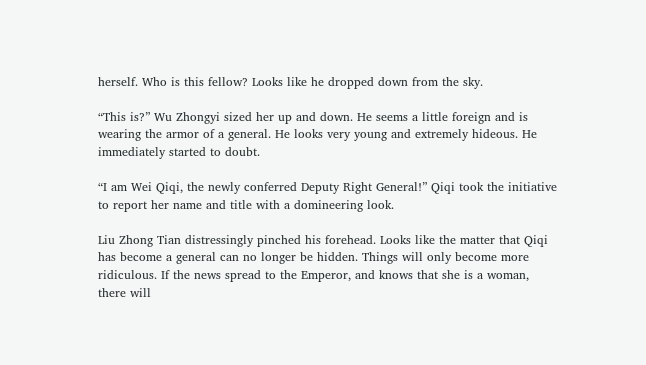herself. Who is this fellow? Looks like he dropped down from the sky.

“This is?” Wu Zhongyi sized her up and down. He seems a little foreign and is wearing the armor of a general. He looks very young and extremely hideous. He immediately started to doubt.

“I am Wei Qiqi, the newly conferred Deputy Right General!” Qiqi took the initiative to report her name and title with a domineering look.

Liu Zhong Tian distressingly pinched his forehead. Looks like the matter that Qiqi has become a general can no longer be hidden. Things will only become more ridiculous. If the news spread to the Emperor, and knows that she is a woman, there will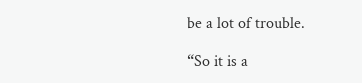be a lot of trouble.

“So it is a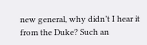new general, why didn’t I hear it from the Duke? Such an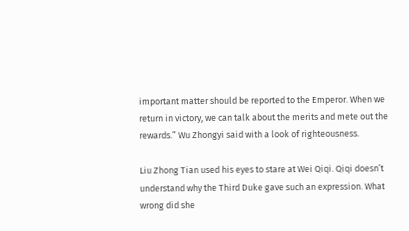important matter should be reported to the Emperor. When we return in victory, we can talk about the merits and mete out the rewards.” Wu Zhongyi said with a look of righteousness.

Liu Zhong Tian used his eyes to stare at Wei Qiqi. Qiqi doesn’t understand why the Third Duke gave such an expression. What wrong did she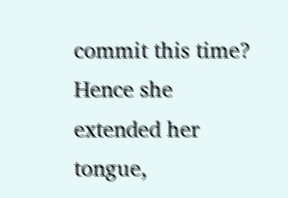commit this time? Hence she extended her tongue,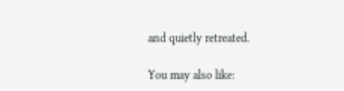and quietly retreated.

You may also like: